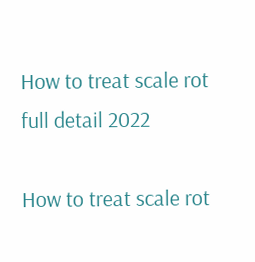How to treat scale rot full detail 2022

How to treat scale rot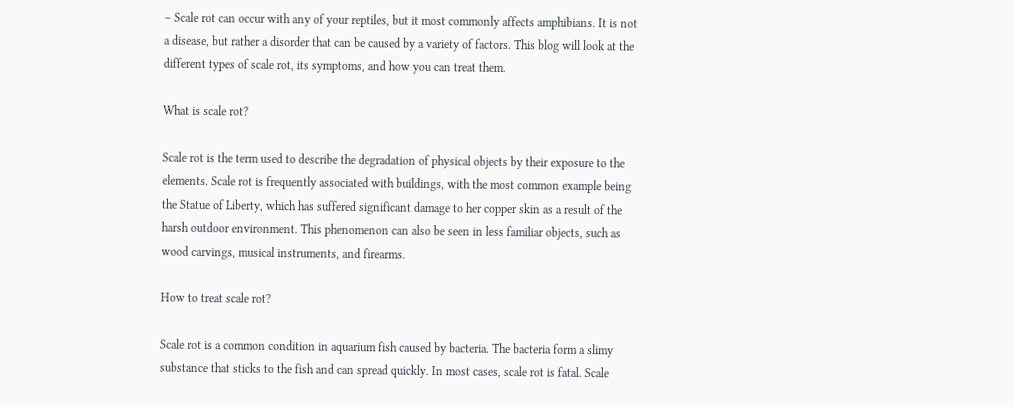– Scale rot can occur with any of your reptiles, but it most commonly affects amphibians. It is not a disease, but rather a disorder that can be caused by a variety of factors. This blog will look at the different types of scale rot, its symptoms, and how you can treat them.

What is scale rot?

Scale rot is the term used to describe the degradation of physical objects by their exposure to the elements. Scale rot is frequently associated with buildings, with the most common example being the Statue of Liberty, which has suffered significant damage to her copper skin as a result of the harsh outdoor environment. This phenomenon can also be seen in less familiar objects, such as wood carvings, musical instruments, and firearms.

How to treat scale rot?

Scale rot is a common condition in aquarium fish caused by bacteria. The bacteria form a slimy substance that sticks to the fish and can spread quickly. In most cases, scale rot is fatal. Scale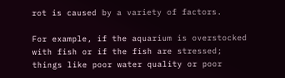rot is caused by a variety of factors.

For example, if the aquarium is overstocked with fish or if the fish are stressed; things like poor water quality or poor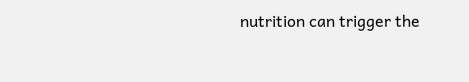nutrition can trigger the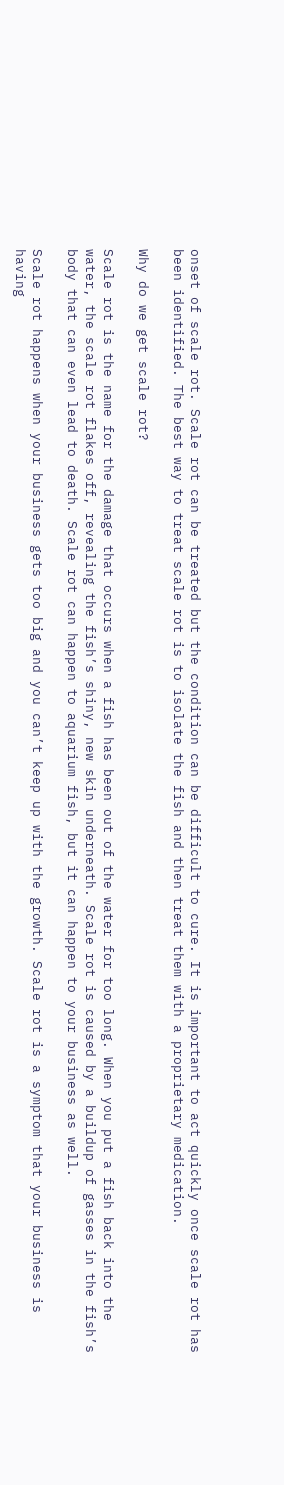onset of scale rot. Scale rot can be treated but the condition can be difficult to cure. It is important to act quickly once scale rot has been identified. The best way to treat scale rot is to isolate the fish and then treat them with a proprietary medication.

Why do we get scale rot?

Scale rot is the name for the damage that occurs when a fish has been out of the water for too long. When you put a fish back into the water, the scale rot flakes off, revealing the fish’s shiny, new skin underneath. Scale rot is caused by a buildup of gasses in the fish’s body that can even lead to death. Scale rot can happen to aquarium fish, but it can happen to your business as well.

Scale rot happens when your business gets too big and you can’t keep up with the growth. Scale rot is a symptom that your business is having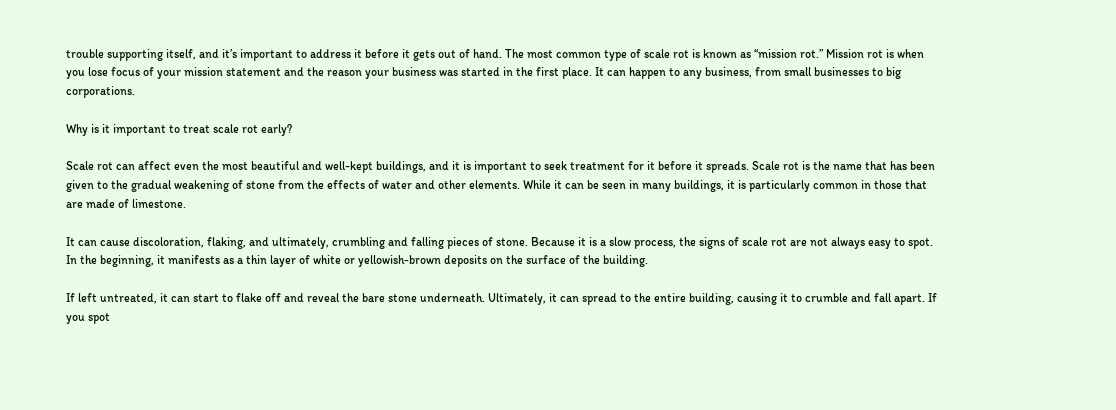trouble supporting itself, and it’s important to address it before it gets out of hand. The most common type of scale rot is known as “mission rot.” Mission rot is when you lose focus of your mission statement and the reason your business was started in the first place. It can happen to any business, from small businesses to big corporations.

Why is it important to treat scale rot early?

Scale rot can affect even the most beautiful and well-kept buildings, and it is important to seek treatment for it before it spreads. Scale rot is the name that has been given to the gradual weakening of stone from the effects of water and other elements. While it can be seen in many buildings, it is particularly common in those that are made of limestone.

It can cause discoloration, flaking, and ultimately, crumbling and falling pieces of stone. Because it is a slow process, the signs of scale rot are not always easy to spot. In the beginning, it manifests as a thin layer of white or yellowish-brown deposits on the surface of the building.

If left untreated, it can start to flake off and reveal the bare stone underneath. Ultimately, it can spread to the entire building, causing it to crumble and fall apart. If you spot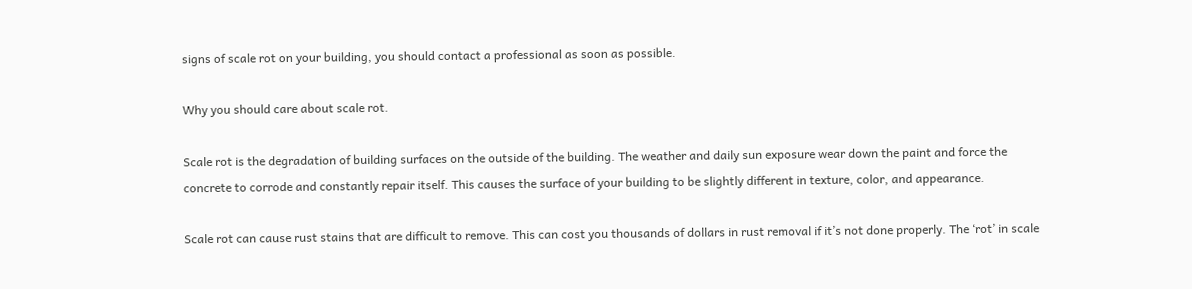signs of scale rot on your building, you should contact a professional as soon as possible.

Why you should care about scale rot.

Scale rot is the degradation of building surfaces on the outside of the building. The weather and daily sun exposure wear down the paint and force the concrete to corrode and constantly repair itself. This causes the surface of your building to be slightly different in texture, color, and appearance.

Scale rot can cause rust stains that are difficult to remove. This can cost you thousands of dollars in rust removal if it’s not done properly. The ‘rot’ in scale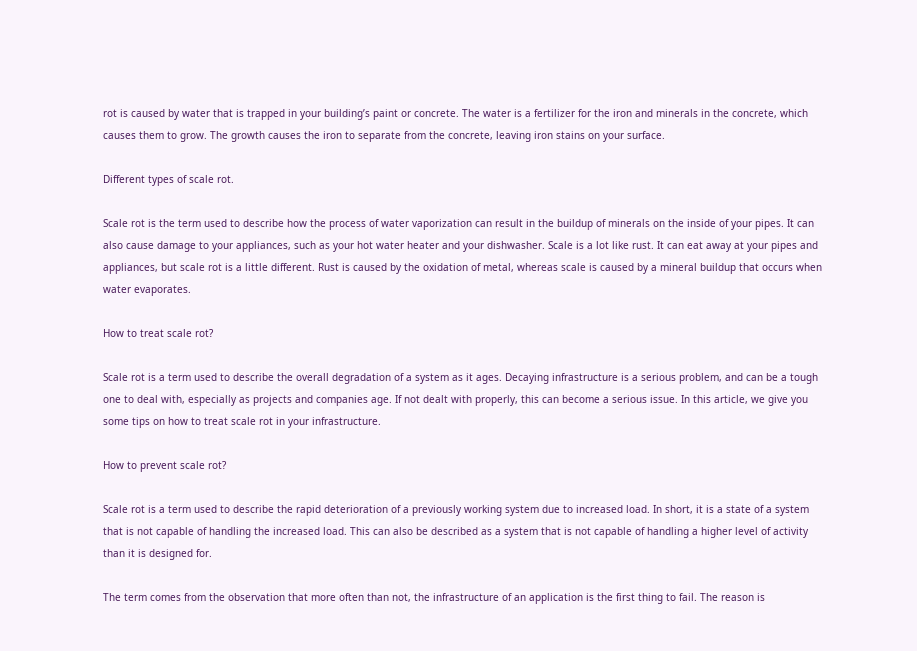rot is caused by water that is trapped in your building’s paint or concrete. The water is a fertilizer for the iron and minerals in the concrete, which causes them to grow. The growth causes the iron to separate from the concrete, leaving iron stains on your surface.

Different types of scale rot.

Scale rot is the term used to describe how the process of water vaporization can result in the buildup of minerals on the inside of your pipes. It can also cause damage to your appliances, such as your hot water heater and your dishwasher. Scale is a lot like rust. It can eat away at your pipes and appliances, but scale rot is a little different. Rust is caused by the oxidation of metal, whereas scale is caused by a mineral buildup that occurs when water evaporates.

How to treat scale rot?

Scale rot is a term used to describe the overall degradation of a system as it ages. Decaying infrastructure is a serious problem, and can be a tough one to deal with, especially as projects and companies age. If not dealt with properly, this can become a serious issue. In this article, we give you some tips on how to treat scale rot in your infrastructure.

How to prevent scale rot?

Scale rot is a term used to describe the rapid deterioration of a previously working system due to increased load. In short, it is a state of a system that is not capable of handling the increased load. This can also be described as a system that is not capable of handling a higher level of activity than it is designed for.

The term comes from the observation that more often than not, the infrastructure of an application is the first thing to fail. The reason is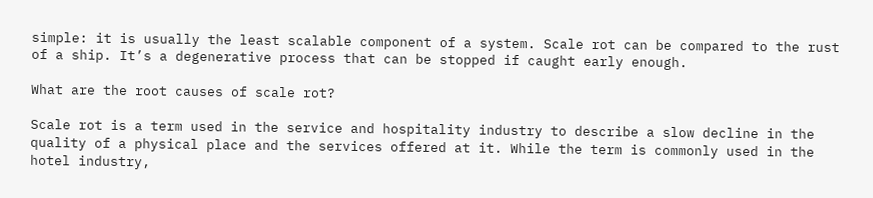simple: it is usually the least scalable component of a system. Scale rot can be compared to the rust of a ship. It’s a degenerative process that can be stopped if caught early enough.

What are the root causes of scale rot?

Scale rot is a term used in the service and hospitality industry to describe a slow decline in the quality of a physical place and the services offered at it. While the term is commonly used in the hotel industry,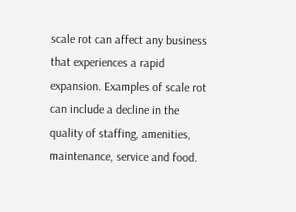scale rot can affect any business that experiences a rapid expansion. Examples of scale rot can include a decline in the quality of staffing, amenities, maintenance, service and food.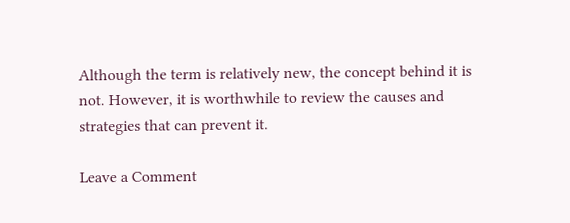Although the term is relatively new, the concept behind it is not. However, it is worthwhile to review the causes and strategies that can prevent it.

Leave a Comment